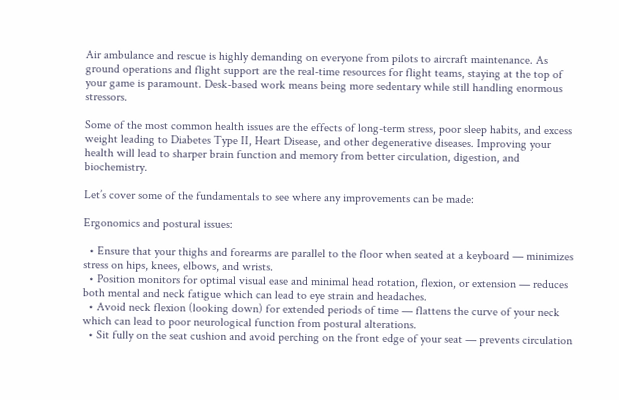Air ambulance and rescue is highly demanding on everyone from pilots to aircraft maintenance. As ground operations and flight support are the real-time resources for flight teams, staying at the top of your game is paramount. Desk-based work means being more sedentary while still handling enormous stressors.

Some of the most common health issues are the effects of long-term stress, poor sleep habits, and excess weight leading to Diabetes Type II, Heart Disease, and other degenerative diseases. Improving your health will lead to sharper brain function and memory from better circulation, digestion, and biochemistry.

Let’s cover some of the fundamentals to see where any improvements can be made:

Ergonomics and postural issues:

  • Ensure that your thighs and forearms are parallel to the floor when seated at a keyboard — minimizes stress on hips, knees, elbows, and wrists.
  • Position monitors for optimal visual ease and minimal head rotation, flexion, or extension — reduces both mental and neck fatigue which can lead to eye strain and headaches.
  • Avoid neck flexion (looking down) for extended periods of time — flattens the curve of your neck which can lead to poor neurological function from postural alterations.
  • Sit fully on the seat cushion and avoid perching on the front edge of your seat — prevents circulation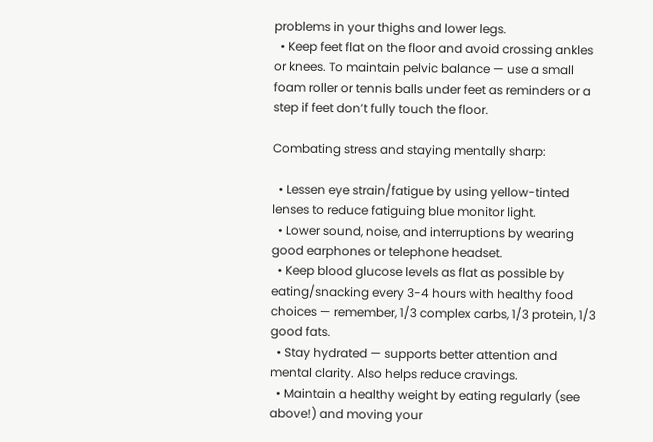problems in your thighs and lower legs.
  • Keep feet flat on the floor and avoid crossing ankles or knees. To maintain pelvic balance — use a small foam roller or tennis balls under feet as reminders or a step if feet don’t fully touch the floor.

Combating stress and staying mentally sharp:

  • Lessen eye strain/fatigue by using yellow-tinted lenses to reduce fatiguing blue monitor light.
  • Lower sound, noise, and interruptions by wearing good earphones or telephone headset.
  • Keep blood glucose levels as flat as possible by eating/snacking every 3-4 hours with healthy food choices — remember, 1/3 complex carbs, 1/3 protein, 1/3 good fats.
  • Stay hydrated — supports better attention and mental clarity. Also helps reduce cravings.
  • Maintain a healthy weight by eating regularly (see above!) and moving your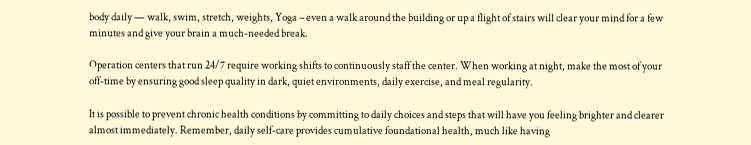body daily — walk, swim, stretch, weights, Yoga – even a walk around the building or up a flight of stairs will clear your mind for a few minutes and give your brain a much-needed break.

Operation centers that run 24/7 require working shifts to continuously staff the center. When working at night, make the most of your off-time by ensuring good sleep quality in dark, quiet environments, daily exercise, and meal regularity.

It is possible to prevent chronic health conditions by committing to daily choices and steps that will have you feeling brighter and clearer almost immediately. Remember, daily self-care provides cumulative foundational health, much like having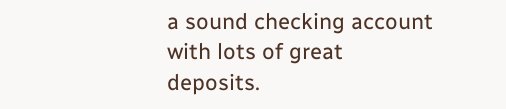a sound checking account with lots of great deposits.